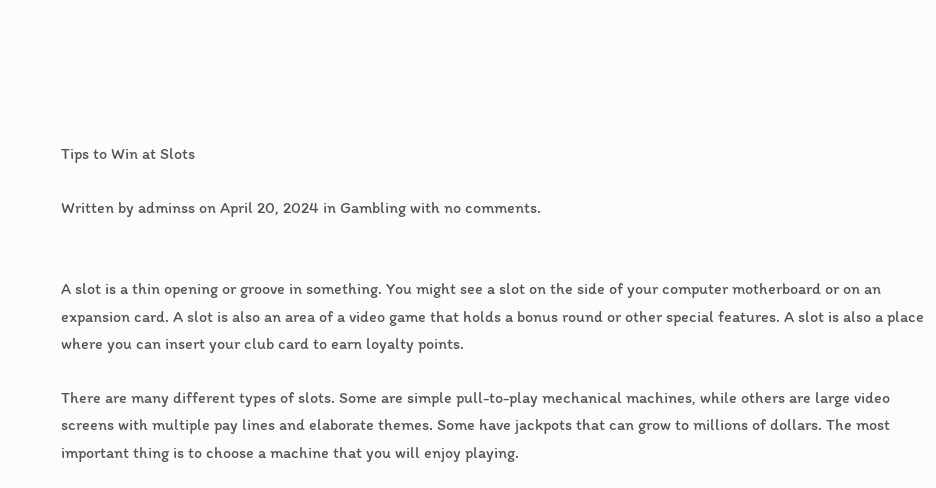Tips to Win at Slots

Written by adminss on April 20, 2024 in Gambling with no comments.


A slot is a thin opening or groove in something. You might see a slot on the side of your computer motherboard or on an expansion card. A slot is also an area of a video game that holds a bonus round or other special features. A slot is also a place where you can insert your club card to earn loyalty points.

There are many different types of slots. Some are simple pull-to-play mechanical machines, while others are large video screens with multiple pay lines and elaborate themes. Some have jackpots that can grow to millions of dollars. The most important thing is to choose a machine that you will enjoy playing.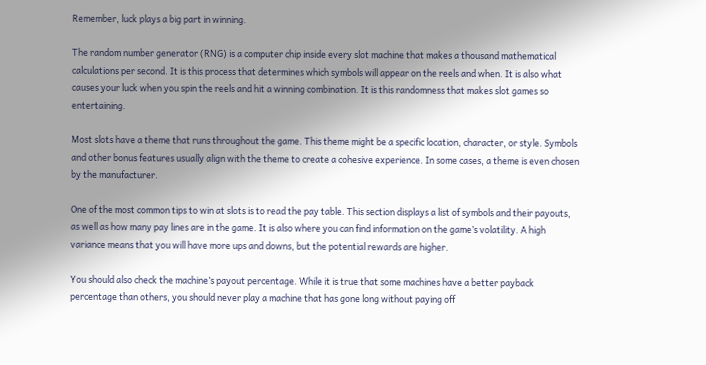Remember, luck plays a big part in winning.

The random number generator (RNG) is a computer chip inside every slot machine that makes a thousand mathematical calculations per second. It is this process that determines which symbols will appear on the reels and when. It is also what causes your luck when you spin the reels and hit a winning combination. It is this randomness that makes slot games so entertaining.

Most slots have a theme that runs throughout the game. This theme might be a specific location, character, or style. Symbols and other bonus features usually align with the theme to create a cohesive experience. In some cases, a theme is even chosen by the manufacturer.

One of the most common tips to win at slots is to read the pay table. This section displays a list of symbols and their payouts, as well as how many pay lines are in the game. It is also where you can find information on the game’s volatility. A high variance means that you will have more ups and downs, but the potential rewards are higher.

You should also check the machine’s payout percentage. While it is true that some machines have a better payback percentage than others, you should never play a machine that has gone long without paying off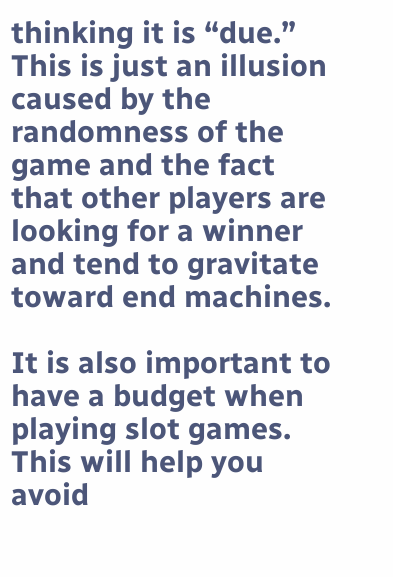thinking it is “due.” This is just an illusion caused by the randomness of the game and the fact that other players are looking for a winner and tend to gravitate toward end machines.

It is also important to have a budget when playing slot games. This will help you avoid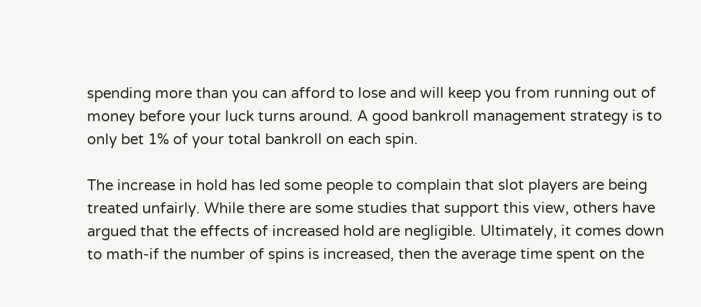spending more than you can afford to lose and will keep you from running out of money before your luck turns around. A good bankroll management strategy is to only bet 1% of your total bankroll on each spin.

The increase in hold has led some people to complain that slot players are being treated unfairly. While there are some studies that support this view, others have argued that the effects of increased hold are negligible. Ultimately, it comes down to math-if the number of spins is increased, then the average time spent on the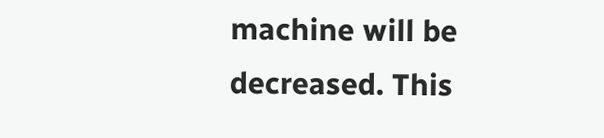machine will be decreased. This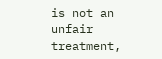is not an unfair treatment,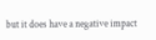but it does have a negative impact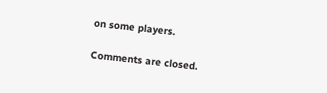on some players.

Comments are closed.